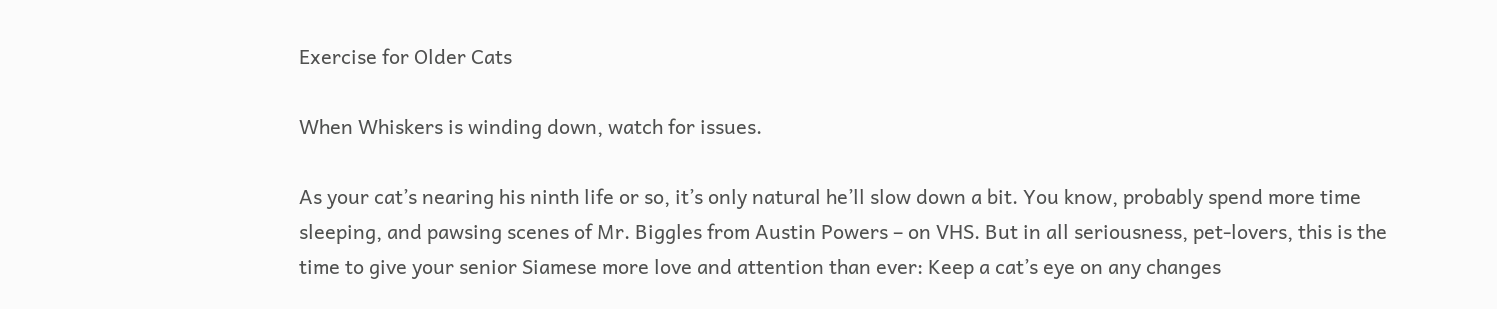Exercise for Older Cats

When Whiskers is winding down, watch for issues.

As your cat’s nearing his ninth life or so, it’s only natural he’ll slow down a bit. You know, probably spend more time sleeping, and pawsing scenes of Mr. Biggles from Austin Powers – on VHS. But in all seriousness, pet-lovers, this is the time to give your senior Siamese more love and attention than ever: Keep a cat’s eye on any changes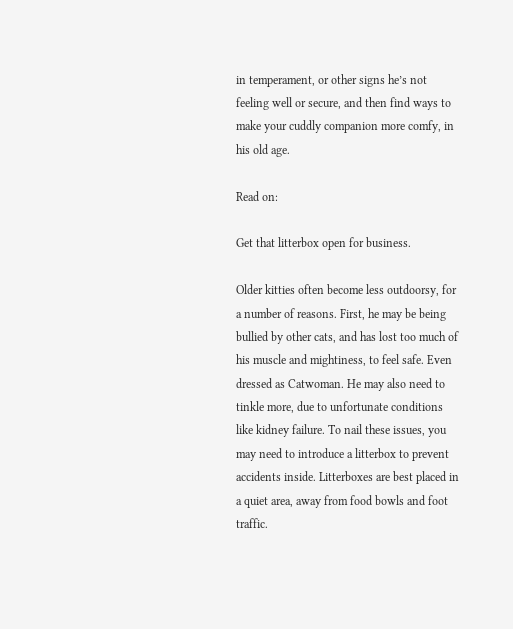in temperament, or other signs he’s not feeling well or secure, and then find ways to make your cuddly companion more comfy, in his old age.

Read on:

Get that litterbox open for business.

Older kitties often become less outdoorsy, for a number of reasons. First, he may be being bullied by other cats, and has lost too much of his muscle and mightiness, to feel safe. Even dressed as Catwoman. He may also need to tinkle more, due to unfortunate conditions like kidney failure. To nail these issues, you may need to introduce a litterbox to prevent accidents inside. Litterboxes are best placed in a quiet area, away from food bowls and foot traffic.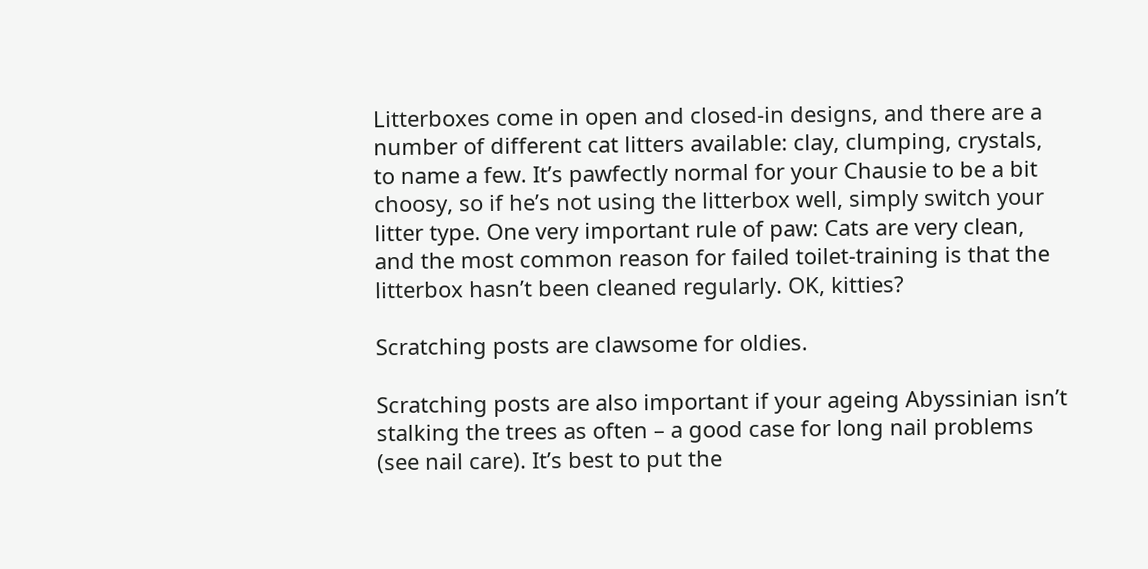Litterboxes come in open and closed-in designs, and there are a number of different cat litters available: clay, clumping, crystals, to name a few. It’s pawfectly normal for your Chausie to be a bit choosy, so if he’s not using the litterbox well, simply switch your litter type. One very important rule of paw: Cats are very clean, and the most common reason for failed toilet-training is that the litterbox hasn’t been cleaned regularly. OK, kitties?

Scratching posts are clawsome for oldies.

Scratching posts are also important if your ageing Abyssinian isn’t stalking the trees as often – a good case for long nail problems (see nail care). It’s best to put the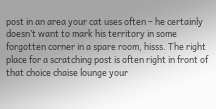post in an area your cat uses often – he certainly doesn’t want to mark his territory in some forgotten corner in a spare room, hisss. The right place for a scratching post is often right in front of that choice chaise lounge your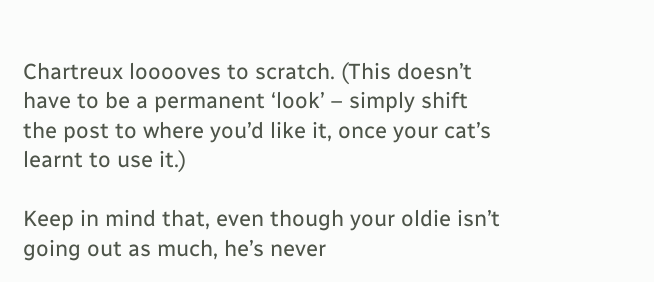Chartreux looooves to scratch. (This doesn’t have to be a permanent ‘look’ – simply shift the post to where you’d like it, once your cat’s learnt to use it.)

Keep in mind that, even though your oldie isn’t going out as much, he’s never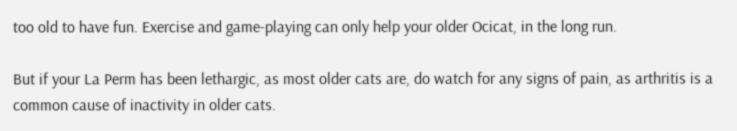too old to have fun. Exercise and game-playing can only help your older Ocicat, in the long run.

But if your La Perm has been lethargic, as most older cats are, do watch for any signs of pain, as arthritis is a common cause of inactivity in older cats.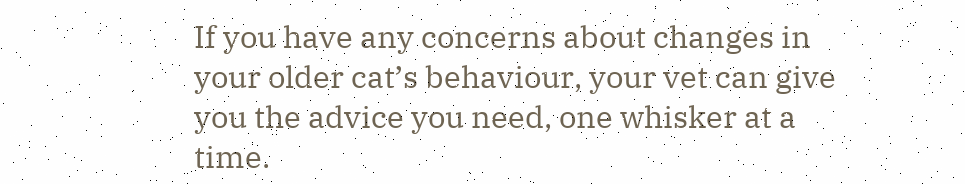If you have any concerns about changes in your older cat’s behaviour, your vet can give you the advice you need, one whisker at a time.